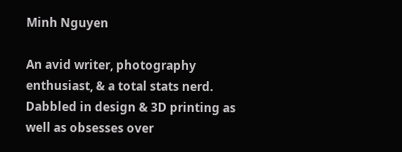Minh Nguyen

An avid writer, photography enthusiast, & a total stats nerd. Dabbled in design & 3D printing as well as obsesses over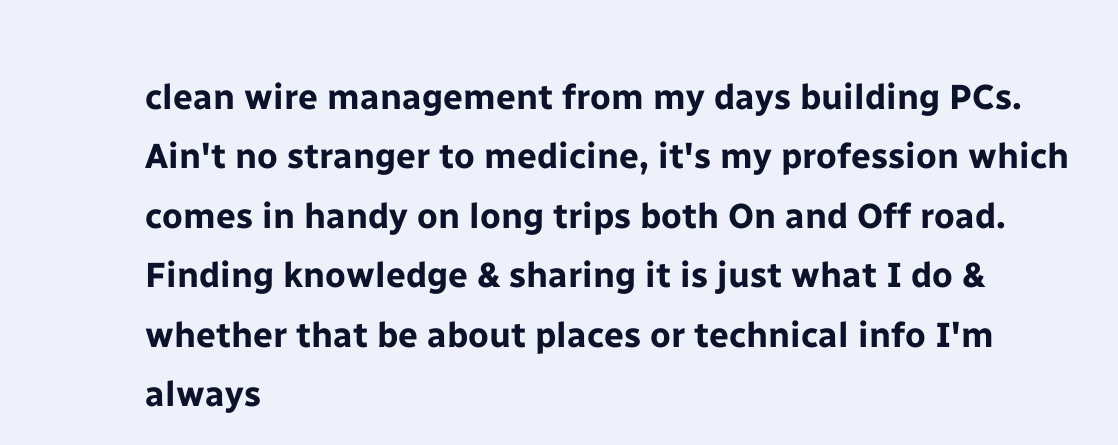clean wire management from my days building PCs. Ain't no stranger to medicine, it's my profession which comes in handy on long trips both On and Off road. Finding knowledge & sharing it is just what I do & whether that be about places or technical info I'm always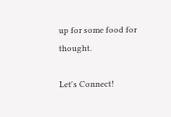up for some food for thought.

Let's Connect!